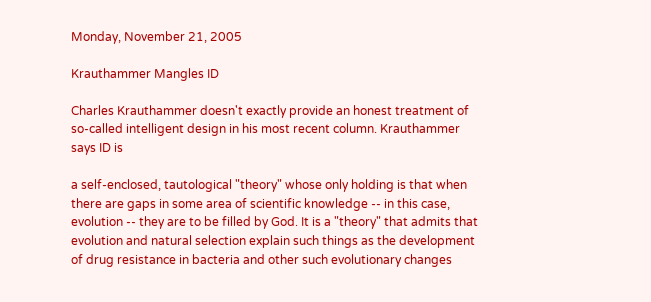Monday, November 21, 2005

Krauthammer Mangles ID

Charles Krauthammer doesn't exactly provide an honest treatment of so-called intelligent design in his most recent column. Krauthammer says ID is

a self-enclosed, tautological "theory" whose only holding is that when there are gaps in some area of scientific knowledge -- in this case, evolution -- they are to be filled by God. It is a "theory" that admits that evolution and natural selection explain such things as the development of drug resistance in bacteria and other such evolutionary changes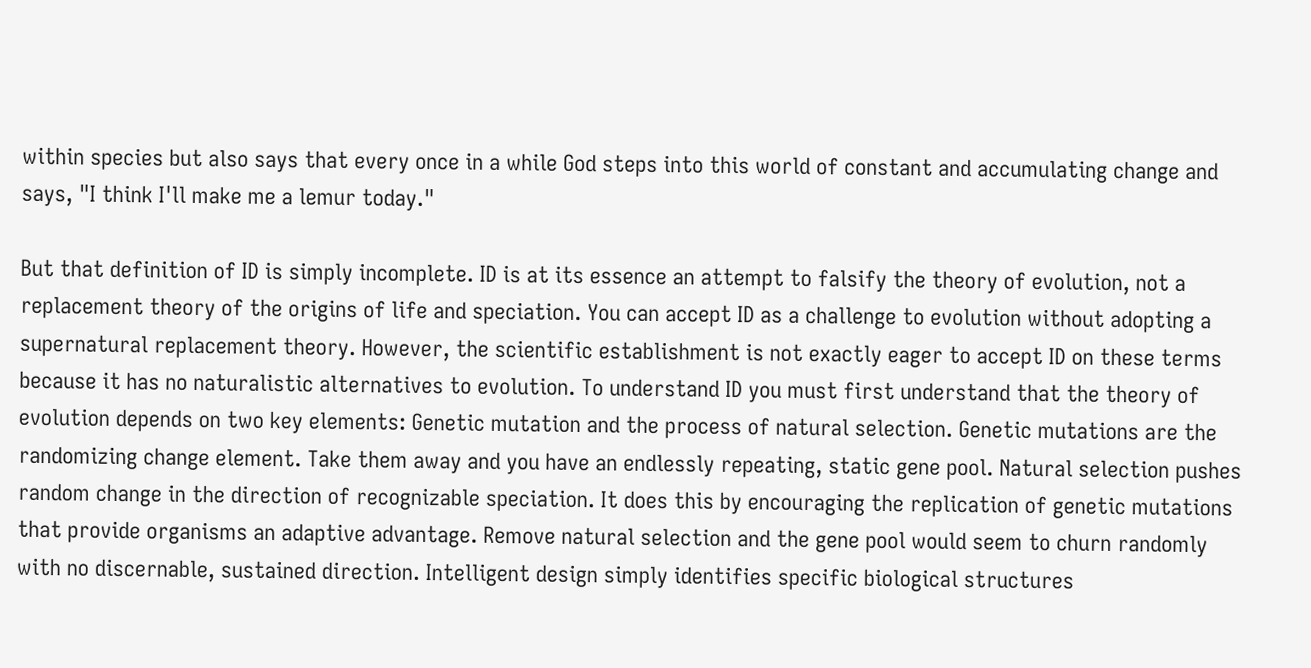within species but also says that every once in a while God steps into this world of constant and accumulating change and says, "I think I'll make me a lemur today."

But that definition of ID is simply incomplete. ID is at its essence an attempt to falsify the theory of evolution, not a replacement theory of the origins of life and speciation. You can accept ID as a challenge to evolution without adopting a supernatural replacement theory. However, the scientific establishment is not exactly eager to accept ID on these terms because it has no naturalistic alternatives to evolution. To understand ID you must first understand that the theory of evolution depends on two key elements: Genetic mutation and the process of natural selection. Genetic mutations are the randomizing change element. Take them away and you have an endlessly repeating, static gene pool. Natural selection pushes random change in the direction of recognizable speciation. It does this by encouraging the replication of genetic mutations that provide organisms an adaptive advantage. Remove natural selection and the gene pool would seem to churn randomly with no discernable, sustained direction. Intelligent design simply identifies specific biological structures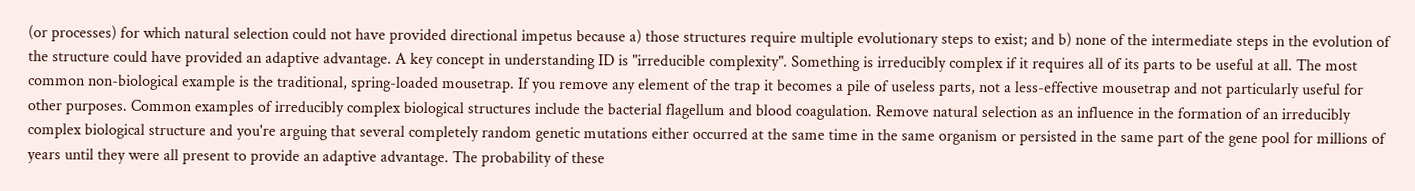(or processes) for which natural selection could not have provided directional impetus because a) those structures require multiple evolutionary steps to exist; and b) none of the intermediate steps in the evolution of the structure could have provided an adaptive advantage. A key concept in understanding ID is "irreducible complexity". Something is irreducibly complex if it requires all of its parts to be useful at all. The most common non-biological example is the traditional, spring-loaded mousetrap. If you remove any element of the trap it becomes a pile of useless parts, not a less-effective mousetrap and not particularly useful for other purposes. Common examples of irreducibly complex biological structures include the bacterial flagellum and blood coagulation. Remove natural selection as an influence in the formation of an irreducibly complex biological structure and you're arguing that several completely random genetic mutations either occurred at the same time in the same organism or persisted in the same part of the gene pool for millions of years until they were all present to provide an adaptive advantage. The probability of these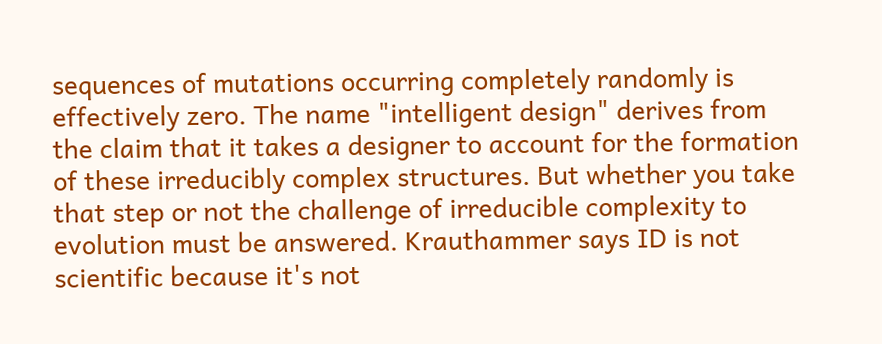sequences of mutations occurring completely randomly is effectively zero. The name "intelligent design" derives from the claim that it takes a designer to account for the formation of these irreducibly complex structures. But whether you take that step or not the challenge of irreducible complexity to evolution must be answered. Krauthammer says ID is not scientific because it's not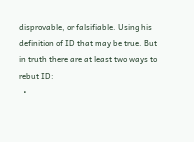disprovable, or falsifiable. Using his definition of ID that may be true. But in truth there are at least two ways to rebut ID:
  •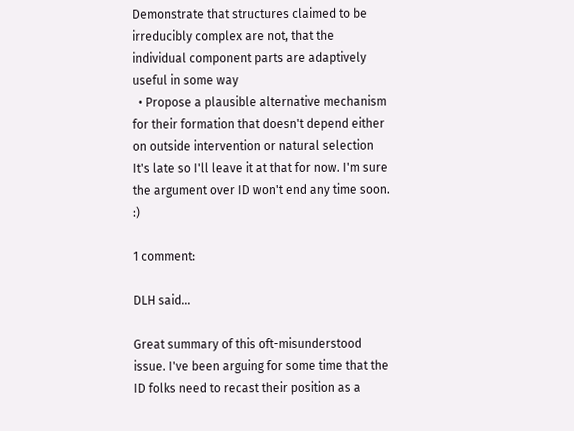Demonstrate that structures claimed to be irreducibly complex are not, that the individual component parts are adaptively useful in some way
  • Propose a plausible alternative mechanism for their formation that doesn't depend either on outside intervention or natural selection
It's late so I'll leave it at that for now. I'm sure the argument over ID won't end any time soon. :)

1 comment:

DLH said...

Great summary of this oft-misunderstood issue. I've been arguing for some time that the ID folks need to recast their position as a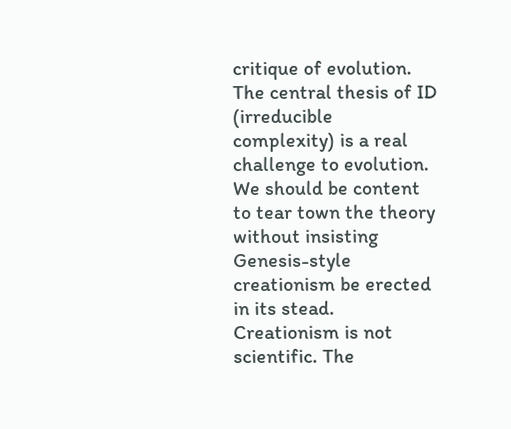critique of evolution. The central thesis of ID (irreducible complexity) is a real challenge to evolution. We should be content to tear town the theory without insisting Genesis-style creationism be erected in its stead. Creationism is not scientific. The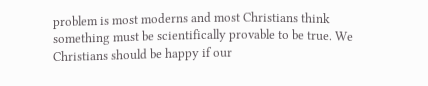problem is most moderns and most Christians think something must be scientifically provable to be true. We Christians should be happy if our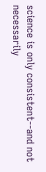science is only consistent--and not necessarily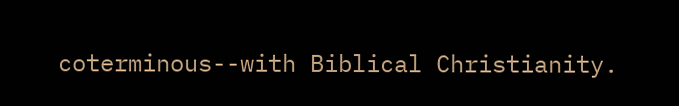coterminous--with Biblical Christianity.